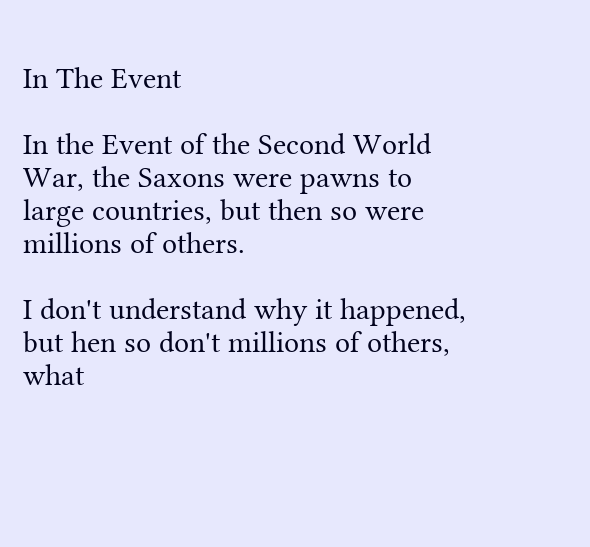In The Event

In the Event of the Second World War, the Saxons were pawns to large countries, but then so were millions of others.

I don't understand why it happened, but hen so don't millions of others, what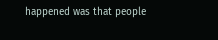happened was that people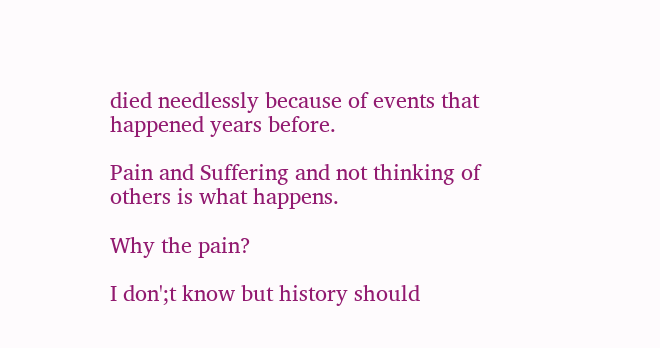died needlessly because of events that happened years before.

Pain and Suffering and not thinking of others is what happens.

Why the pain?

I don';t know but history should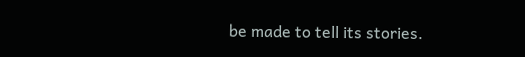be made to tell its stories.